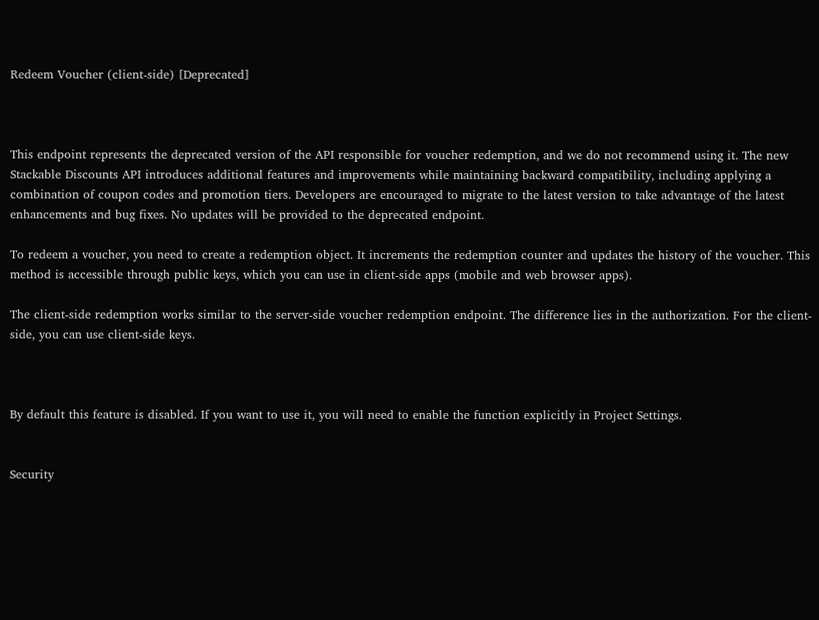Redeem Voucher (client-side) [Deprecated]



This endpoint represents the deprecated version of the API responsible for voucher redemption, and we do not recommend using it. The new Stackable Discounts API introduces additional features and improvements while maintaining backward compatibility, including applying a combination of coupon codes and promotion tiers. Developers are encouraged to migrate to the latest version to take advantage of the latest enhancements and bug fixes. No updates will be provided to the deprecated endpoint.

To redeem a voucher, you need to create a redemption object. It increments the redemption counter and updates the history of the voucher. This method is accessible through public keys, which you can use in client-side apps (mobile and web browser apps).

The client-side redemption works similar to the server-side voucher redemption endpoint. The difference lies in the authorization. For the client-side, you can use client-side keys.



By default this feature is disabled. If you want to use it, you will need to enable the function explicitly in Project Settings.


Security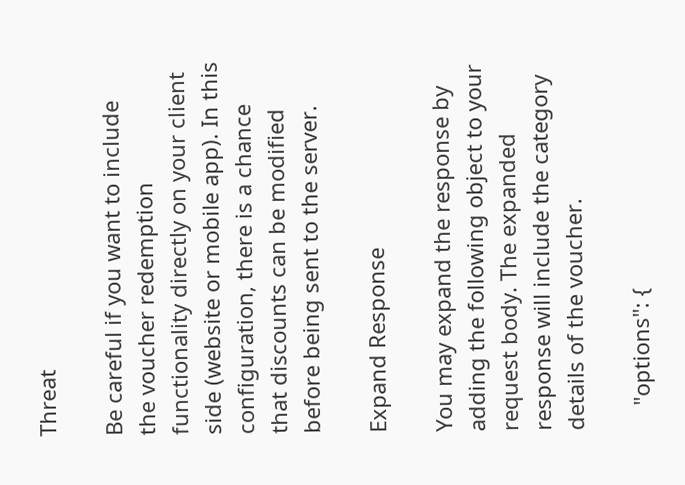Threat

Be careful if you want to include the voucher redemption functionality directly on your client side (website or mobile app). In this configuration, there is a chance that discounts can be modified before being sent to the server.

Expand Response

You may expand the response by adding the following object to your request body. The expanded response will include the category details of the voucher.

    "options": {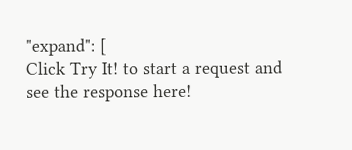"expand": [
Click Try It! to start a request and see the response here!